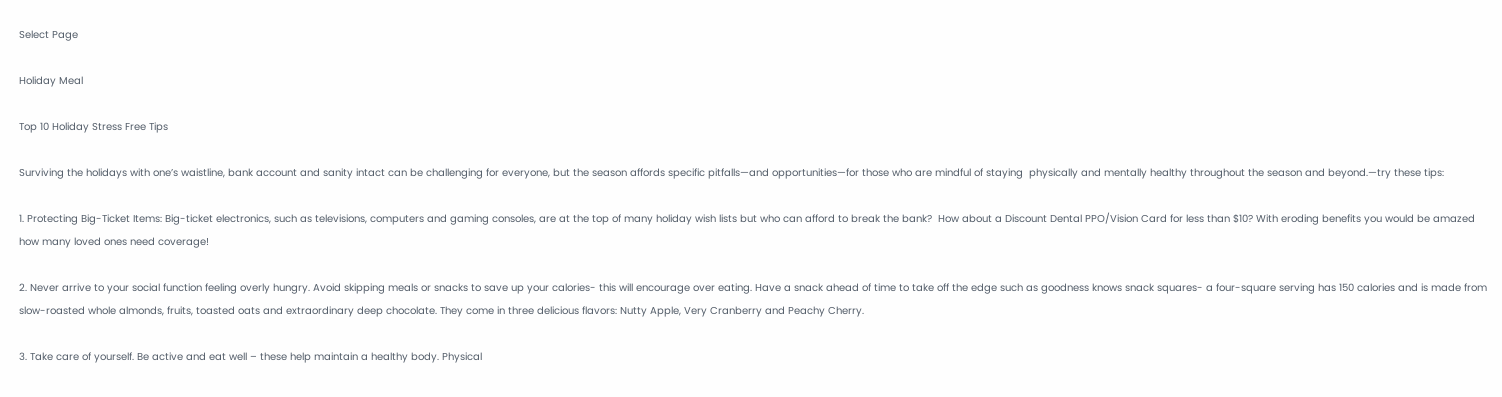Select Page

Holiday Meal

Top 10 Holiday Stress Free Tips

Surviving the holidays with one’s waistline, bank account and sanity intact can be challenging for everyone, but the season affords specific pitfalls—and opportunities—for those who are mindful of staying  physically and mentally healthy throughout the season and beyond.—try these tips:

1. Protecting Big-Ticket Items: Big-ticket electronics, such as televisions, computers and gaming consoles, are at the top of many holiday wish lists but who can afford to break the bank?  How about a Discount Dental PPO/Vision Card for less than $10? With eroding benefits you would be amazed how many loved ones need coverage!

2. Never arrive to your social function feeling overly hungry. Avoid skipping meals or snacks to save up your calories- this will encourage over eating. Have a snack ahead of time to take off the edge such as goodness knows snack squares- a four-square serving has 150 calories and is made from slow-roasted whole almonds, fruits, toasted oats and extraordinary deep chocolate. They come in three delicious flavors: Nutty Apple, Very Cranberry and Peachy Cherry.

3. Take care of yourself. Be active and eat well – these help maintain a healthy body. Physical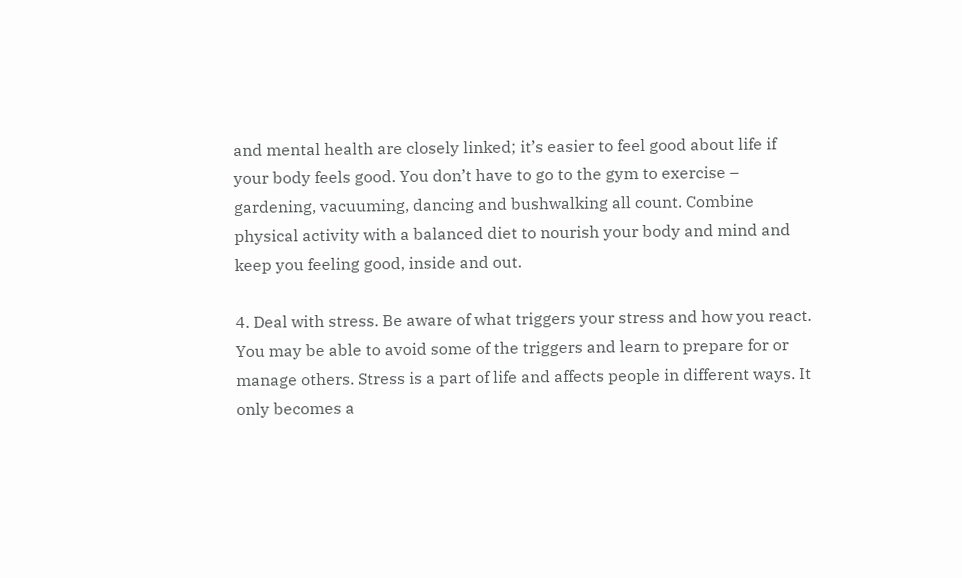and mental health are closely linked; it’s easier to feel good about life if your body feels good. You don’t have to go to the gym to exercise – gardening, vacuuming, dancing and bushwalking all count. Combine physical activity with a balanced diet to nourish your body and mind and keep you feeling good, inside and out.

4. Deal with stress. Be aware of what triggers your stress and how you react. You may be able to avoid some of the triggers and learn to prepare for or manage others. Stress is a part of life and affects people in different ways. It only becomes a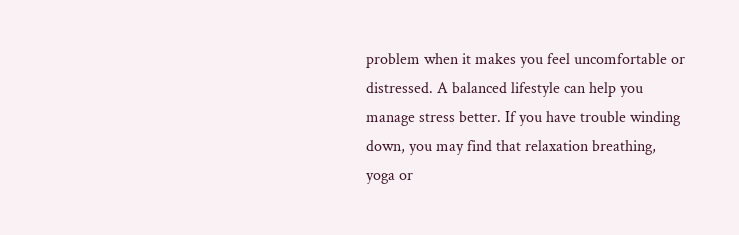problem when it makes you feel uncomfortable or distressed. A balanced lifestyle can help you manage stress better. If you have trouble winding down, you may find that relaxation breathing, yoga or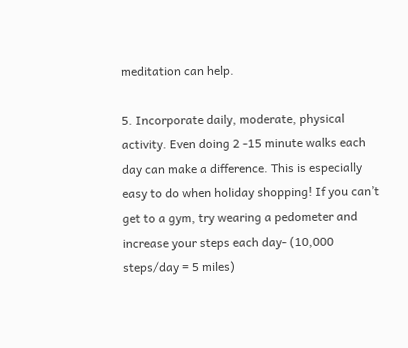meditation can help.

5. Incorporate daily, moderate, physical activity. Even doing 2 -15 minute walks each day can make a difference. This is especially easy to do when holiday shopping! If you can’t get to a gym, try wearing a pedometer and increase your steps each day- (10,000 steps/day = 5 miles)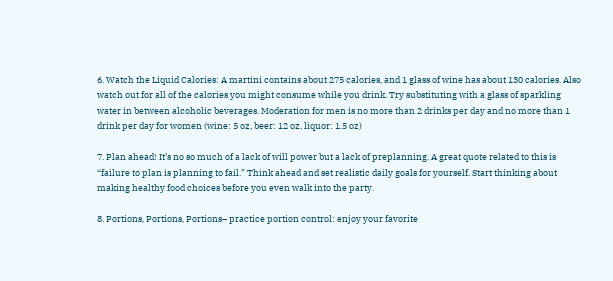6. Watch the Liquid Calories: A martini contains about 275 calories, and 1 glass of wine has about 130 calories. Also watch out for all of the calories you might consume while you drink. Try substituting with a glass of sparkling water in between alcoholic beverages. Moderation for men is no more than 2 drinks per day and no more than 1 drink per day for women (wine: 5 oz, beer: 12 oz, liquor: 1.5 oz)

7. Plan ahead! It’s no so much of a lack of will power but a lack of preplanning. A great quote related to this is “failure to plan is planning to fail.” Think ahead and set realistic daily goals for yourself. Start thinking about making healthy food choices before you even walk into the party.

8. Portions, Portions, Portions– practice portion control: enjoy your favorite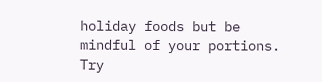holiday foods but be mindful of your portions. Try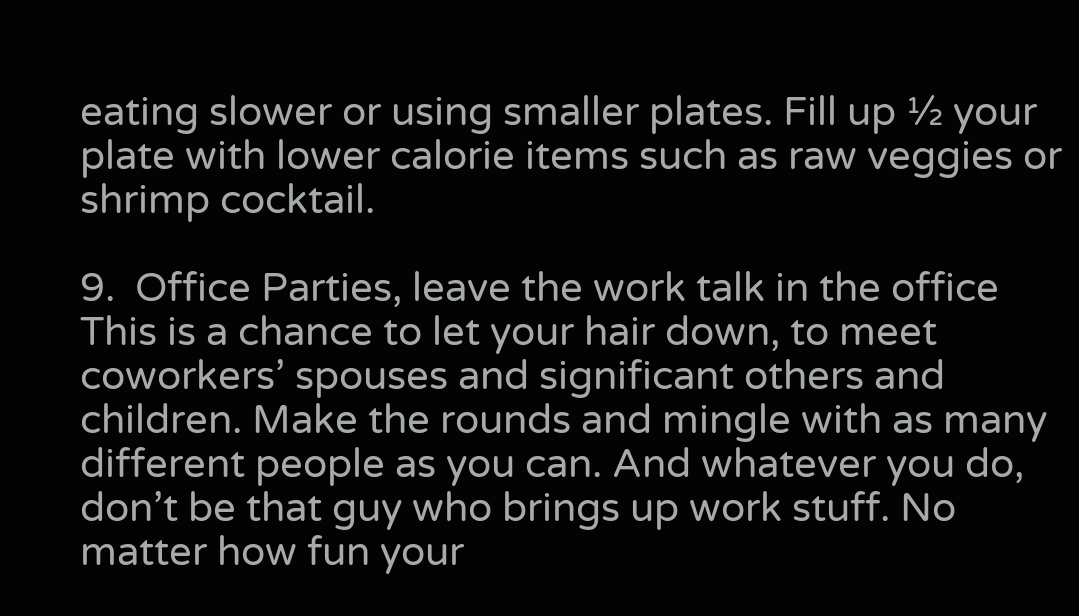eating slower or using smaller plates. Fill up ½ your plate with lower calorie items such as raw veggies or shrimp cocktail.

9.  Office Parties, leave the work talk in the office This is a chance to let your hair down, to meet coworkers’ spouses and significant others and children. Make the rounds and mingle with as many different people as you can. And whatever you do, don’t be that guy who brings up work stuff. No matter how fun your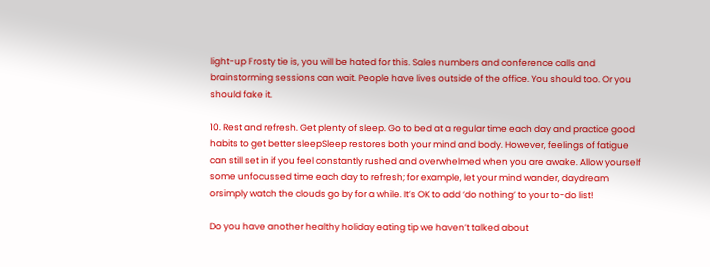light-up Frosty tie is, you will be hated for this. Sales numbers and conference calls and brainstorming sessions can wait. People have lives outside of the office. You should too. Or you should fake it.

10. Rest and refresh. Get plenty of sleep. Go to bed at a regular time each day and practice good habits to get better sleepSleep restores both your mind and body. However, feelings of fatigue can still set in if you feel constantly rushed and overwhelmed when you are awake. Allow yourself some unfocussed time each day to refresh; for example, let your mind wander, daydream orsimply watch the clouds go by for a while. It’s OK to add ‘do nothing’ to your to-do list!

Do you have another healthy holiday eating tip we haven’t talked about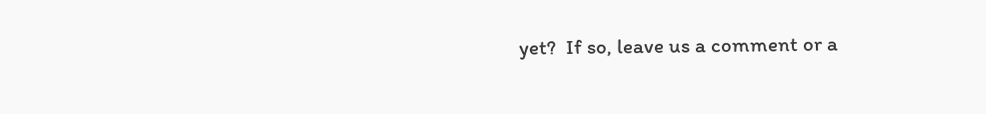yet?  If so, leave us a comment or a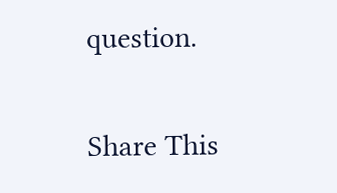question.

Share This